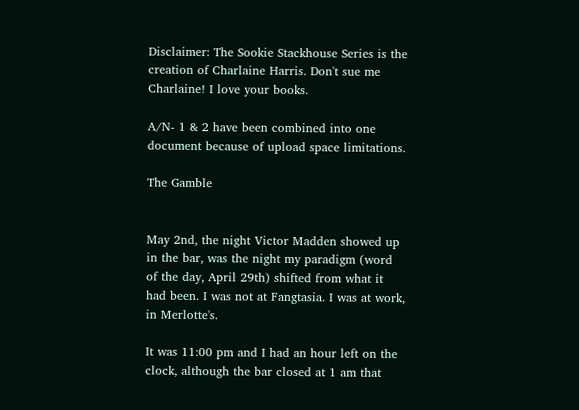Disclaimer: The Sookie Stackhouse Series is the creation of Charlaine Harris. Don't sue me Charlaine! I love your books.

A/N- 1 & 2 have been combined into one document because of upload space limitations.

The Gamble


May 2nd, the night Victor Madden showed up in the bar, was the night my paradigm (word of the day, April 29th) shifted from what it had been. I was not at Fangtasia. I was at work, in Merlotte's.

It was 11:00 pm and I had an hour left on the clock, although the bar closed at 1 am that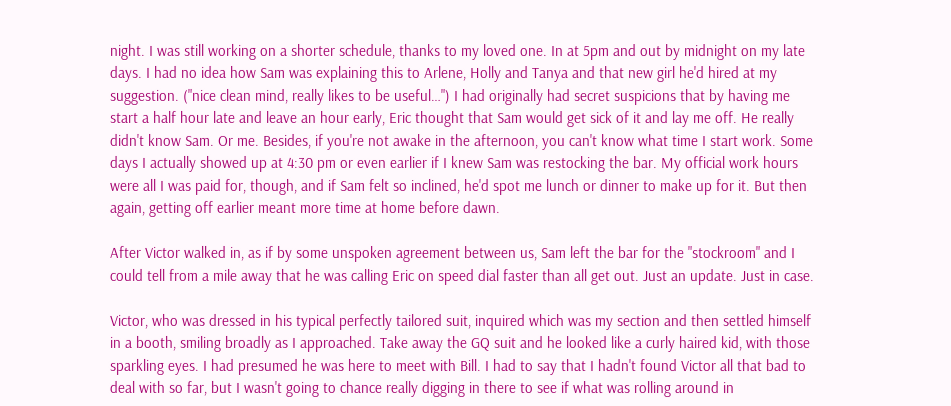night. I was still working on a shorter schedule, thanks to my loved one. In at 5pm and out by midnight on my late days. I had no idea how Sam was explaining this to Arlene, Holly and Tanya and that new girl he'd hired at my suggestion. ("nice clean mind, really likes to be useful…") I had originally had secret suspicions that by having me start a half hour late and leave an hour early, Eric thought that Sam would get sick of it and lay me off. He really didn't know Sam. Or me. Besides, if you're not awake in the afternoon, you can't know what time I start work. Some days I actually showed up at 4:30 pm or even earlier if I knew Sam was restocking the bar. My official work hours were all I was paid for, though, and if Sam felt so inclined, he'd spot me lunch or dinner to make up for it. But then again, getting off earlier meant more time at home before dawn.

After Victor walked in, as if by some unspoken agreement between us, Sam left the bar for the "stockroom" and I could tell from a mile away that he was calling Eric on speed dial faster than all get out. Just an update. Just in case.

Victor, who was dressed in his typical perfectly tailored suit, inquired which was my section and then settled himself in a booth, smiling broadly as I approached. Take away the GQ suit and he looked like a curly haired kid, with those sparkling eyes. I had presumed he was here to meet with Bill. I had to say that I hadn't found Victor all that bad to deal with so far, but I wasn't going to chance really digging in there to see if what was rolling around in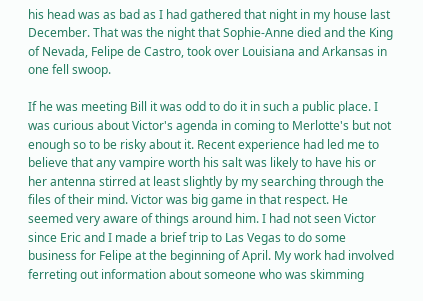his head was as bad as I had gathered that night in my house last December. That was the night that Sophie-Anne died and the King of Nevada, Felipe de Castro, took over Louisiana and Arkansas in one fell swoop.

If he was meeting Bill it was odd to do it in such a public place. I was curious about Victor's agenda in coming to Merlotte's but not enough so to be risky about it. Recent experience had led me to believe that any vampire worth his salt was likely to have his or her antenna stirred at least slightly by my searching through the files of their mind. Victor was big game in that respect. He seemed very aware of things around him. I had not seen Victor since Eric and I made a brief trip to Las Vegas to do some business for Felipe at the beginning of April. My work had involved ferreting out information about someone who was skimming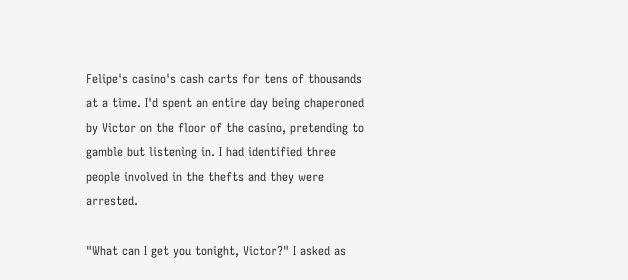Felipe's casino's cash carts for tens of thousands at a time. I'd spent an entire day being chaperoned by Victor on the floor of the casino, pretending to gamble but listening in. I had identified three people involved in the thefts and they were arrested.

"What can I get you tonight, Victor?" I asked as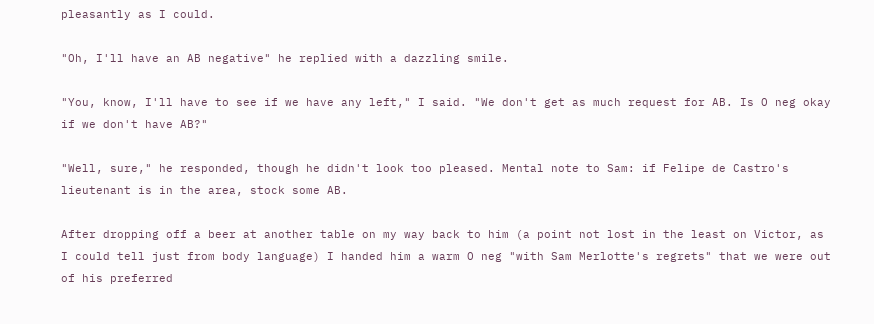pleasantly as I could.

"Oh, I'll have an AB negative" he replied with a dazzling smile.

"You, know, I'll have to see if we have any left," I said. "We don't get as much request for AB. Is O neg okay if we don't have AB?"

"Well, sure," he responded, though he didn't look too pleased. Mental note to Sam: if Felipe de Castro's lieutenant is in the area, stock some AB.

After dropping off a beer at another table on my way back to him (a point not lost in the least on Victor, as I could tell just from body language) I handed him a warm O neg "with Sam Merlotte's regrets" that we were out of his preferred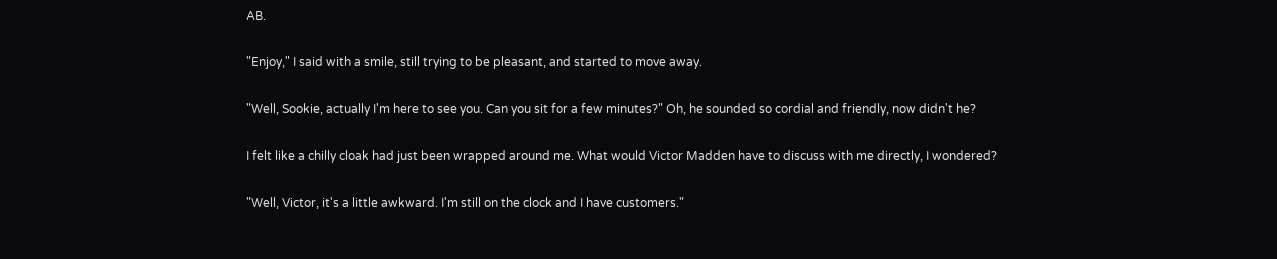AB.

"Enjoy," I said with a smile, still trying to be pleasant, and started to move away.

"Well, Sookie, actually I'm here to see you. Can you sit for a few minutes?" Oh, he sounded so cordial and friendly, now didn't he?

I felt like a chilly cloak had just been wrapped around me. What would Victor Madden have to discuss with me directly, I wondered?

"Well, Victor, it's a little awkward. I'm still on the clock and I have customers."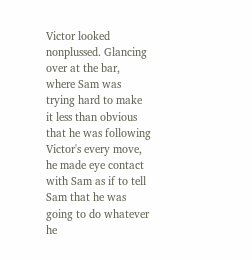Victor looked nonplussed. Glancing over at the bar, where Sam was trying hard to make it less than obvious that he was following Victor's every move, he made eye contact with Sam as if to tell Sam that he was going to do whatever he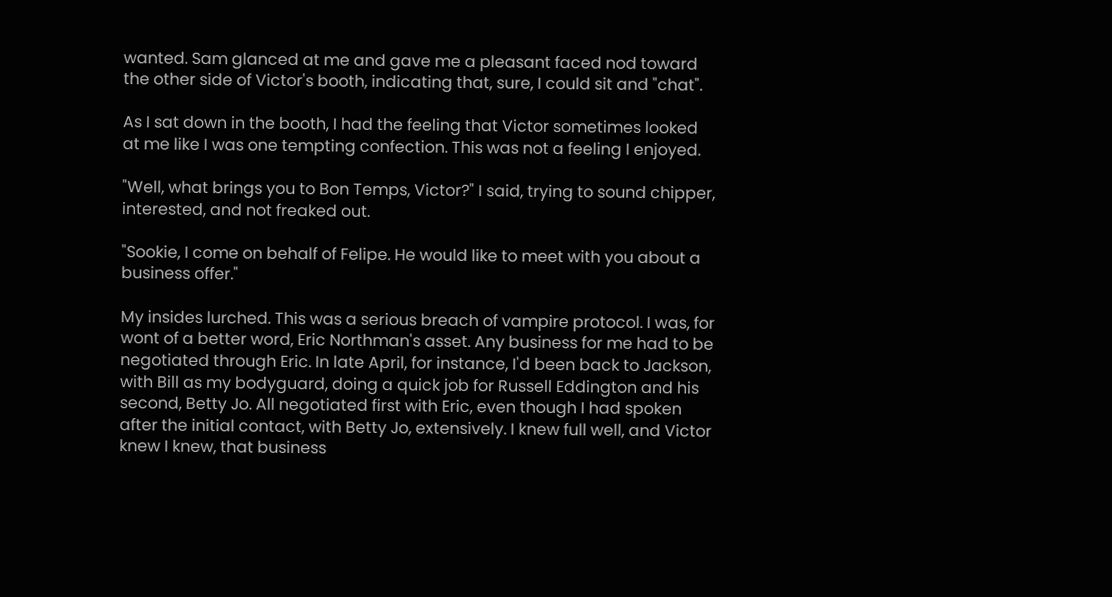wanted. Sam glanced at me and gave me a pleasant faced nod toward the other side of Victor's booth, indicating that, sure, I could sit and "chat".

As I sat down in the booth, I had the feeling that Victor sometimes looked at me like I was one tempting confection. This was not a feeling I enjoyed.

"Well, what brings you to Bon Temps, Victor?" I said, trying to sound chipper, interested, and not freaked out.

"Sookie, I come on behalf of Felipe. He would like to meet with you about a business offer."

My insides lurched. This was a serious breach of vampire protocol. I was, for wont of a better word, Eric Northman's asset. Any business for me had to be negotiated through Eric. In late April, for instance, I'd been back to Jackson, with Bill as my bodyguard, doing a quick job for Russell Eddington and his second, Betty Jo. All negotiated first with Eric, even though I had spoken after the initial contact, with Betty Jo, extensively. I knew full well, and Victor knew I knew, that business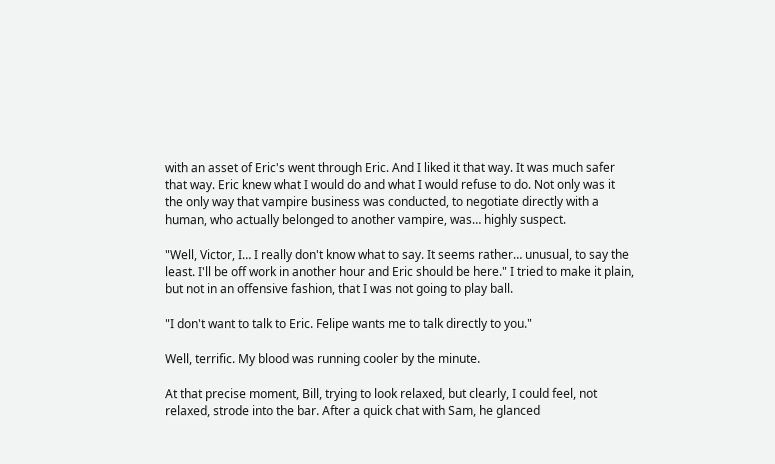with an asset of Eric's went through Eric. And I liked it that way. It was much safer that way. Eric knew what I would do and what I would refuse to do. Not only was it the only way that vampire business was conducted, to negotiate directly with a human, who actually belonged to another vampire, was… highly suspect.

"Well, Victor, I… I really don't know what to say. It seems rather… unusual, to say the least. I'll be off work in another hour and Eric should be here." I tried to make it plain, but not in an offensive fashion, that I was not going to play ball.

"I don't want to talk to Eric. Felipe wants me to talk directly to you."

Well, terrific. My blood was running cooler by the minute.

At that precise moment, Bill, trying to look relaxed, but clearly, I could feel, not relaxed, strode into the bar. After a quick chat with Sam, he glanced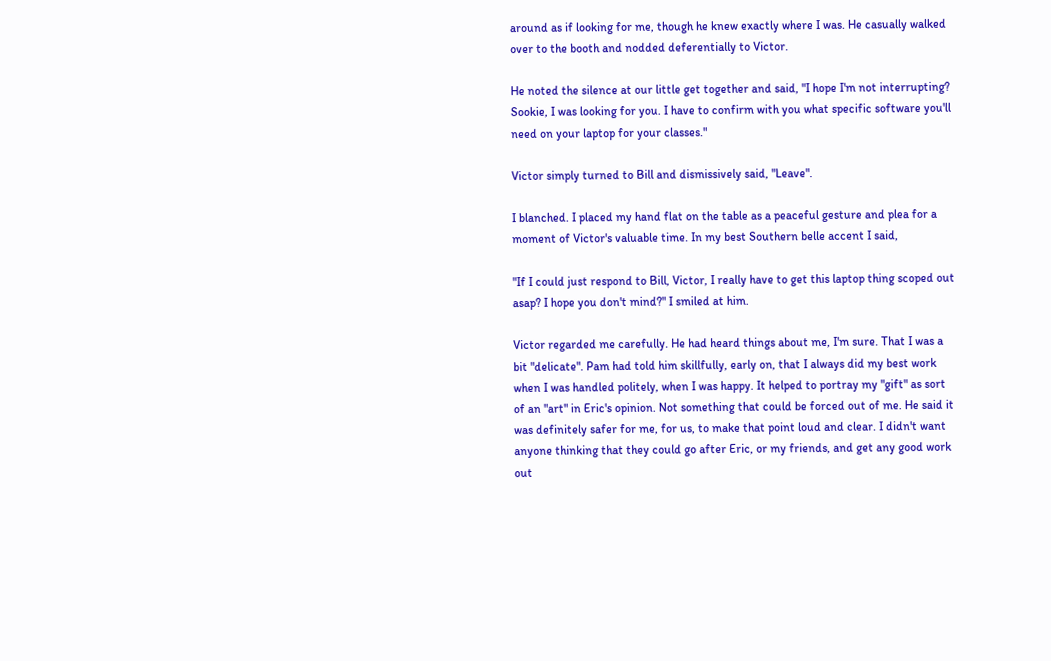around as if looking for me, though he knew exactly where I was. He casually walked over to the booth and nodded deferentially to Victor.

He noted the silence at our little get together and said, "I hope I'm not interrupting? Sookie, I was looking for you. I have to confirm with you what specific software you'll need on your laptop for your classes."

Victor simply turned to Bill and dismissively said, "Leave".

I blanched. I placed my hand flat on the table as a peaceful gesture and plea for a moment of Victor's valuable time. In my best Southern belle accent I said,

"If I could just respond to Bill, Victor, I really have to get this laptop thing scoped out asap? I hope you don't mind?" I smiled at him.

Victor regarded me carefully. He had heard things about me, I'm sure. That I was a bit "delicate". Pam had told him skillfully, early on, that I always did my best work when I was handled politely, when I was happy. It helped to portray my "gift" as sort of an "art" in Eric's opinion. Not something that could be forced out of me. He said it was definitely safer for me, for us, to make that point loud and clear. I didn't want anyone thinking that they could go after Eric, or my friends, and get any good work out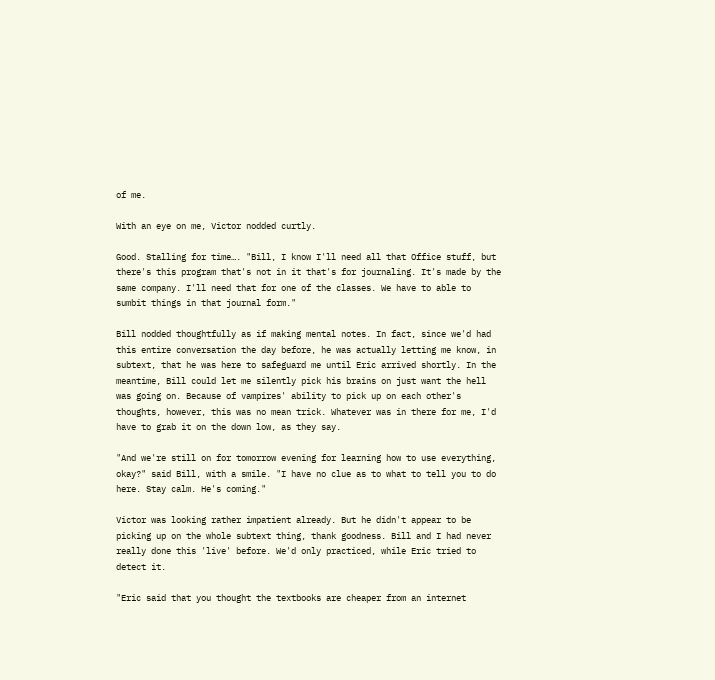of me.

With an eye on me, Victor nodded curtly.

Good. Stalling for time…. "Bill, I know I'll need all that Office stuff, but there's this program that's not in it that's for journaling. It's made by the same company. I'll need that for one of the classes. We have to able to sumbit things in that journal form."

Bill nodded thoughtfully as if making mental notes. In fact, since we'd had this entire conversation the day before, he was actually letting me know, in subtext, that he was here to safeguard me until Eric arrived shortly. In the meantime, Bill could let me silently pick his brains on just want the hell was going on. Because of vampires' ability to pick up on each other's thoughts, however, this was no mean trick. Whatever was in there for me, I'd have to grab it on the down low, as they say.

"And we're still on for tomorrow evening for learning how to use everything, okay?" said Bill, with a smile. "I have no clue as to what to tell you to do here. Stay calm. He's coming."

Victor was looking rather impatient already. But he didn't appear to be picking up on the whole subtext thing, thank goodness. Bill and I had never really done this 'live' before. We'd only practiced, while Eric tried to detect it.

"Eric said that you thought the textbooks are cheaper from an internet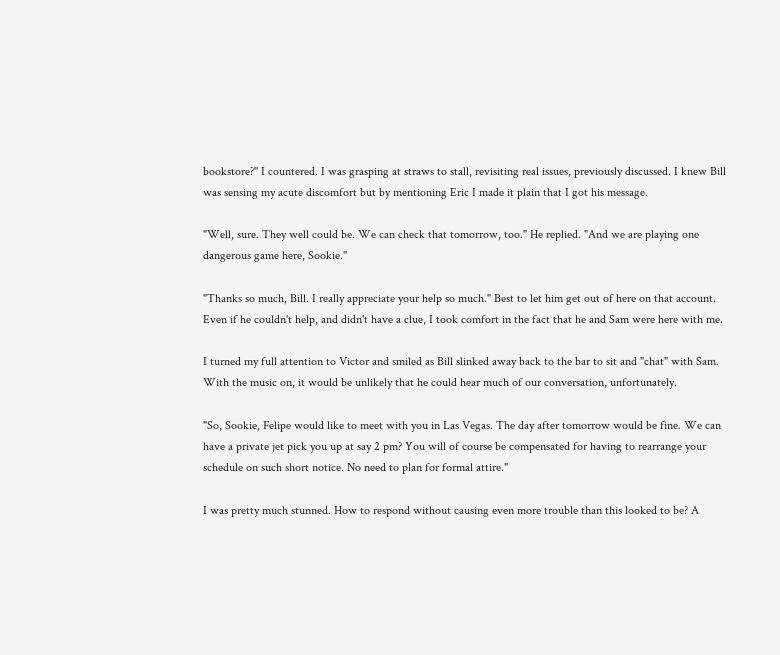bookstore?" I countered. I was grasping at straws to stall, revisiting real issues, previously discussed. I knew Bill was sensing my acute discomfort but by mentioning Eric I made it plain that I got his message.

"Well, sure. They well could be. We can check that tomorrow, too." He replied. "And we are playing one dangerous game here, Sookie."

"Thanks so much, Bill. I really appreciate your help so much." Best to let him get out of here on that account. Even if he couldn't help, and didn't have a clue, I took comfort in the fact that he and Sam were here with me.

I turned my full attention to Victor and smiled as Bill slinked away back to the bar to sit and "chat" with Sam. With the music on, it would be unlikely that he could hear much of our conversation, unfortunately.

"So, Sookie, Felipe would like to meet with you in Las Vegas. The day after tomorrow would be fine. We can have a private jet pick you up at say 2 pm? You will of course be compensated for having to rearrange your schedule on such short notice. No need to plan for formal attire."

I was pretty much stunned. How to respond without causing even more trouble than this looked to be? A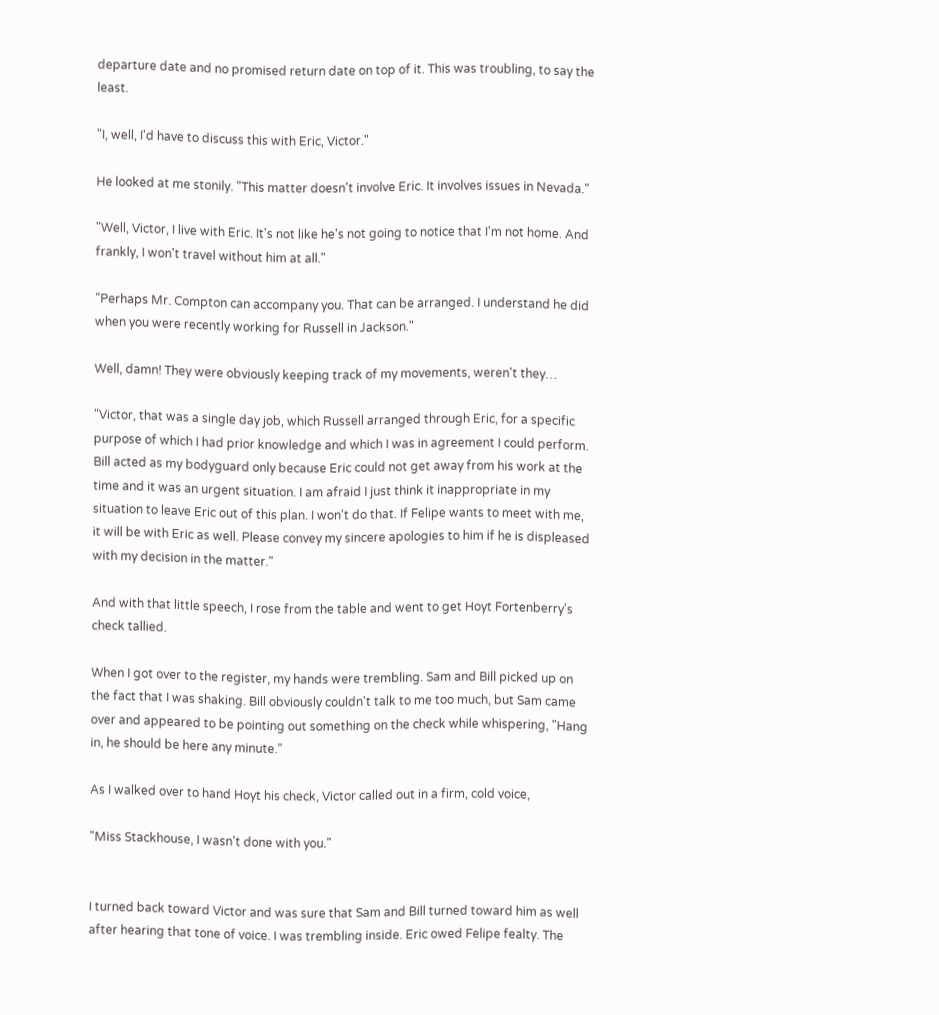departure date and no promised return date on top of it. This was troubling, to say the least.

"I, well, I'd have to discuss this with Eric, Victor."

He looked at me stonily. "This matter doesn't involve Eric. It involves issues in Nevada."

"Well, Victor, I live with Eric. It's not like he's not going to notice that I'm not home. And frankly, I won't travel without him at all."

"Perhaps Mr. Compton can accompany you. That can be arranged. I understand he did when you were recently working for Russell in Jackson."

Well, damn! They were obviously keeping track of my movements, weren't they…

"Victor, that was a single day job, which Russell arranged through Eric, for a specific purpose of which I had prior knowledge and which I was in agreement I could perform. Bill acted as my bodyguard only because Eric could not get away from his work at the time and it was an urgent situation. I am afraid I just think it inappropriate in my situation to leave Eric out of this plan. I won't do that. If Felipe wants to meet with me, it will be with Eric as well. Please convey my sincere apologies to him if he is displeased with my decision in the matter."

And with that little speech, I rose from the table and went to get Hoyt Fortenberry's check tallied.

When I got over to the register, my hands were trembling. Sam and Bill picked up on the fact that I was shaking. Bill obviously couldn't talk to me too much, but Sam came over and appeared to be pointing out something on the check while whispering, "Hang in, he should be here any minute."

As I walked over to hand Hoyt his check, Victor called out in a firm, cold voice,

"Miss Stackhouse, I wasn't done with you."


I turned back toward Victor and was sure that Sam and Bill turned toward him as well after hearing that tone of voice. I was trembling inside. Eric owed Felipe fealty. The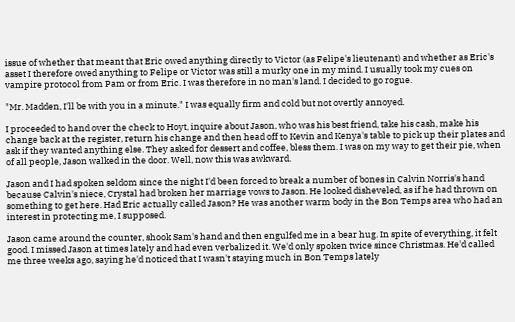issue of whether that meant that Eric owed anything directly to Victor (as Felipe's lieutenant) and whether as Eric's asset I therefore owed anything to Felipe or Victor was still a murky one in my mind. I usually took my cues on vampire protocol from Pam or from Eric. I was therefore in no man's land. I decided to go rogue.

"Mr. Madden, I'll be with you in a minute." I was equally firm and cold but not overtly annoyed.

I proceeded to hand over the check to Hoyt, inquire about Jason, who was his best friend, take his cash, make his change back at the register, return his change and then head off to Kevin and Kenya's table to pick up their plates and ask if they wanted anything else. They asked for dessert and coffee, bless them. I was on my way to get their pie, when of all people, Jason walked in the door. Well, now this was awkward.

Jason and I had spoken seldom since the night I'd been forced to break a number of bones in Calvin Norris's hand because Calvin's niece, Crystal had broken her marriage vows to Jason. He looked disheveled, as if he had thrown on something to get here. Had Eric actually called Jason? He was another warm body in the Bon Temps area who had an interest in protecting me, I supposed.

Jason came around the counter, shook Sam's hand and then engulfed me in a bear hug. In spite of everything, it felt good. I missed Jason at times lately and had even verbalized it. We'd only spoken twice since Christmas. He'd called me three weeks ago, saying he'd noticed that I wasn't staying much in Bon Temps lately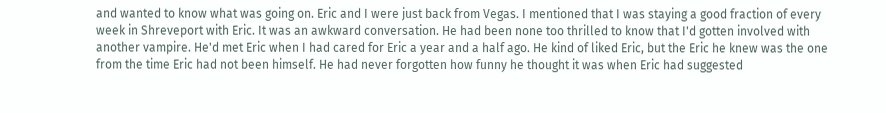and wanted to know what was going on. Eric and I were just back from Vegas. I mentioned that I was staying a good fraction of every week in Shreveport with Eric. It was an awkward conversation. He had been none too thrilled to know that I'd gotten involved with another vampire. He'd met Eric when I had cared for Eric a year and a half ago. He kind of liked Eric, but the Eric he knew was the one from the time Eric had not been himself. He had never forgotten how funny he thought it was when Eric had suggested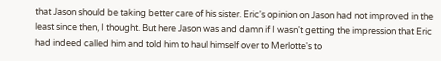that Jason should be taking better care of his sister. Eric's opinion on Jason had not improved in the least since then, I thought. But here Jason was and damn if I wasn't getting the impression that Eric had indeed called him and told him to haul himself over to Merlotte's to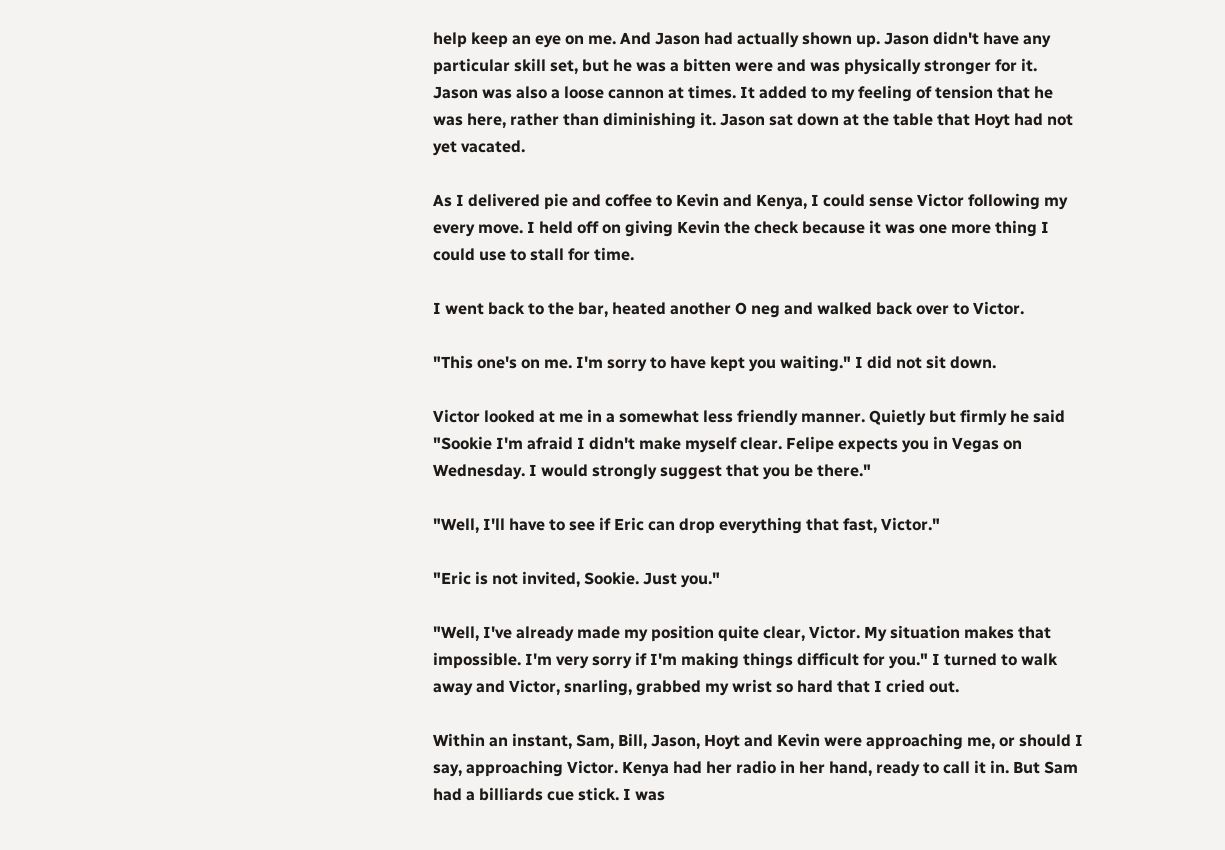help keep an eye on me. And Jason had actually shown up. Jason didn't have any particular skill set, but he was a bitten were and was physically stronger for it. Jason was also a loose cannon at times. It added to my feeling of tension that he was here, rather than diminishing it. Jason sat down at the table that Hoyt had not yet vacated.

As I delivered pie and coffee to Kevin and Kenya, I could sense Victor following my every move. I held off on giving Kevin the check because it was one more thing I could use to stall for time.

I went back to the bar, heated another O neg and walked back over to Victor.

"This one's on me. I'm sorry to have kept you waiting." I did not sit down.

Victor looked at me in a somewhat less friendly manner. Quietly but firmly he said "Sookie I'm afraid I didn't make myself clear. Felipe expects you in Vegas on Wednesday. I would strongly suggest that you be there."

"Well, I'll have to see if Eric can drop everything that fast, Victor."

"Eric is not invited, Sookie. Just you."

"Well, I've already made my position quite clear, Victor. My situation makes that impossible. I'm very sorry if I'm making things difficult for you." I turned to walk away and Victor, snarling, grabbed my wrist so hard that I cried out.

Within an instant, Sam, Bill, Jason, Hoyt and Kevin were approaching me, or should I say, approaching Victor. Kenya had her radio in her hand, ready to call it in. But Sam had a billiards cue stick. I was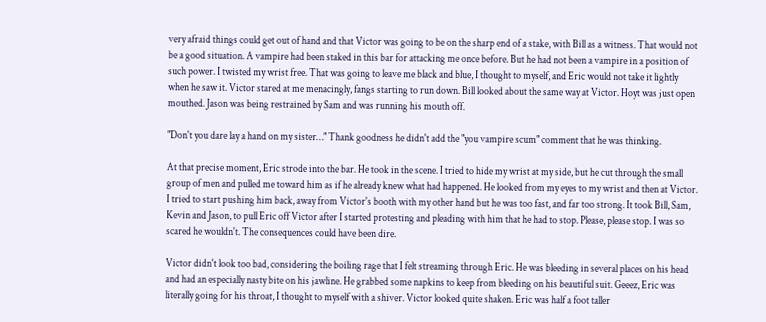very afraid things could get out of hand and that Victor was going to be on the sharp end of a stake, with Bill as a witness. That would not be a good situation. A vampire had been staked in this bar for attacking me once before. But he had not been a vampire in a position of such power. I twisted my wrist free. That was going to leave me black and blue, I thought to myself, and Eric would not take it lightly when he saw it. Victor stared at me menacingly, fangs starting to run down. Bill looked about the same way at Victor. Hoyt was just open mouthed. Jason was being restrained by Sam and was running his mouth off.

"Don't you dare lay a hand on my sister…" Thank goodness he didn't add the "you vampire scum" comment that he was thinking.

At that precise moment, Eric strode into the bar. He took in the scene. I tried to hide my wrist at my side, but he cut through the small group of men and pulled me toward him as if he already knew what had happened. He looked from my eyes to my wrist and then at Victor. I tried to start pushing him back, away from Victor's booth with my other hand but he was too fast, and far too strong. It took Bill, Sam, Kevin and Jason, to pull Eric off Victor after I started protesting and pleading with him that he had to stop. Please, please stop. I was so scared he wouldn't. The consequences could have been dire.

Victor didn't look too bad, considering the boiling rage that I felt streaming through Eric. He was bleeding in several places on his head and had an especially nasty bite on his jawline. He grabbed some napkins to keep from bleeding on his beautiful suit. Geeez, Eric was literally going for his throat, I thought to myself with a shiver. Victor looked quite shaken. Eric was half a foot taller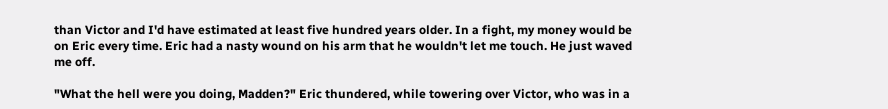than Victor and I'd have estimated at least five hundred years older. In a fight, my money would be on Eric every time. Eric had a nasty wound on his arm that he wouldn't let me touch. He just waved me off.

"What the hell were you doing, Madden?" Eric thundered, while towering over Victor, who was in a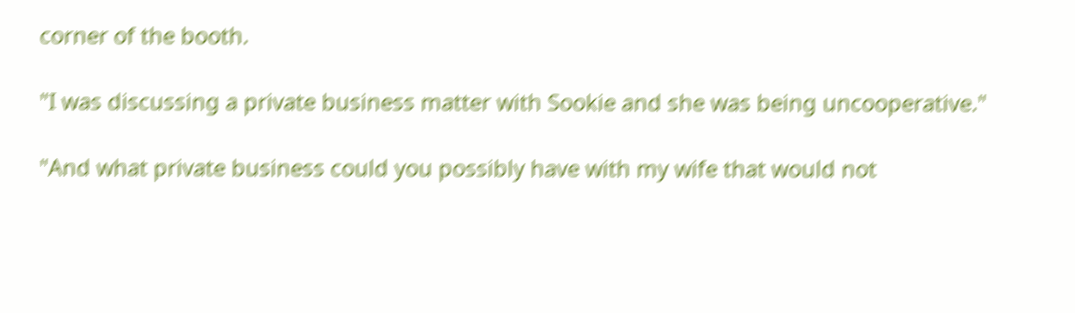corner of the booth.

"I was discussing a private business matter with Sookie and she was being uncooperative."

"And what private business could you possibly have with my wife that would not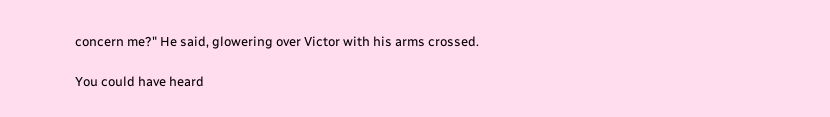concern me?" He said, glowering over Victor with his arms crossed.

You could have heard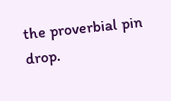the proverbial pin drop.